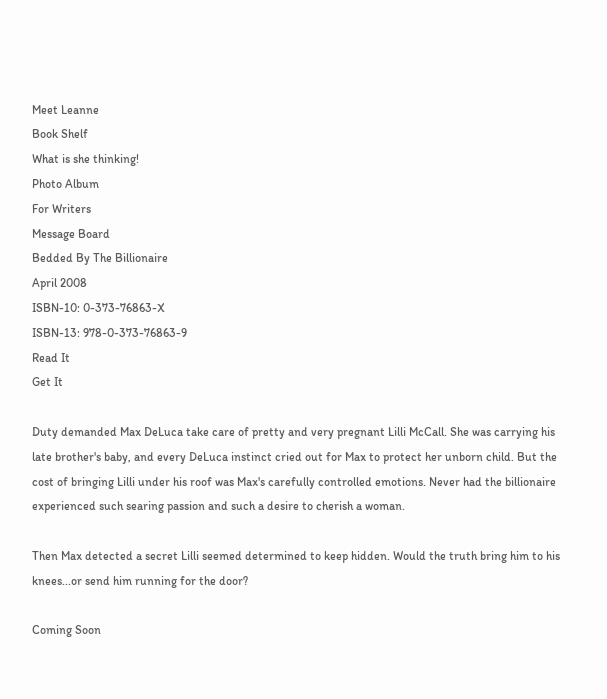Meet Leanne
Book Shelf
What is she thinking!
Photo Album
For Writers
Message Board
Bedded By The Billionaire
April 2008
ISBN-10: 0-373-76863-X
ISBN-13: 978-0-373-76863-9
Read It
Get It

Duty demanded Max DeLuca take care of pretty and very pregnant Lilli McCall. She was carrying his late brother's baby, and every DeLuca instinct cried out for Max to protect her unborn child. But the cost of bringing Lilli under his roof was Max's carefully controlled emotions. Never had the billionaire experienced such searing passion and such a desire to cherish a woman.

Then Max detected a secret Lilli seemed determined to keep hidden. Would the truth bring him to his knees...or send him running for the door?

Coming Soon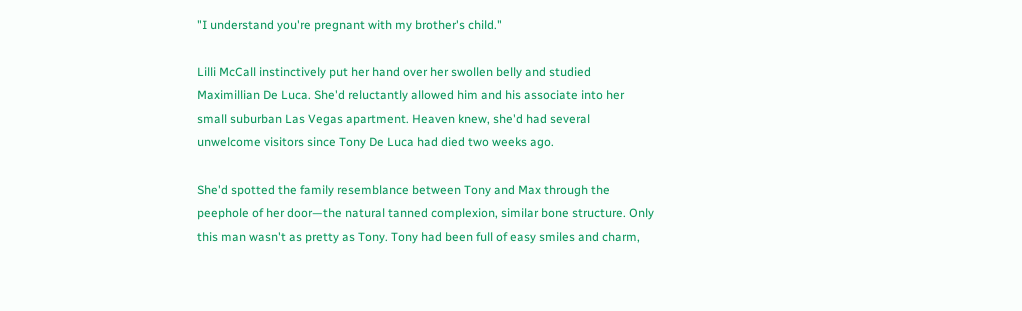"I understand you're pregnant with my brother's child."

Lilli McCall instinctively put her hand over her swollen belly and studied Maximillian De Luca. She'd reluctantly allowed him and his associate into her small suburban Las Vegas apartment. Heaven knew, she'd had several unwelcome visitors since Tony De Luca had died two weeks ago.

She'd spotted the family resemblance between Tony and Max through the peephole of her door—the natural tanned complexion, similar bone structure. Only this man wasn't as pretty as Tony. Tony had been full of easy smiles and charm,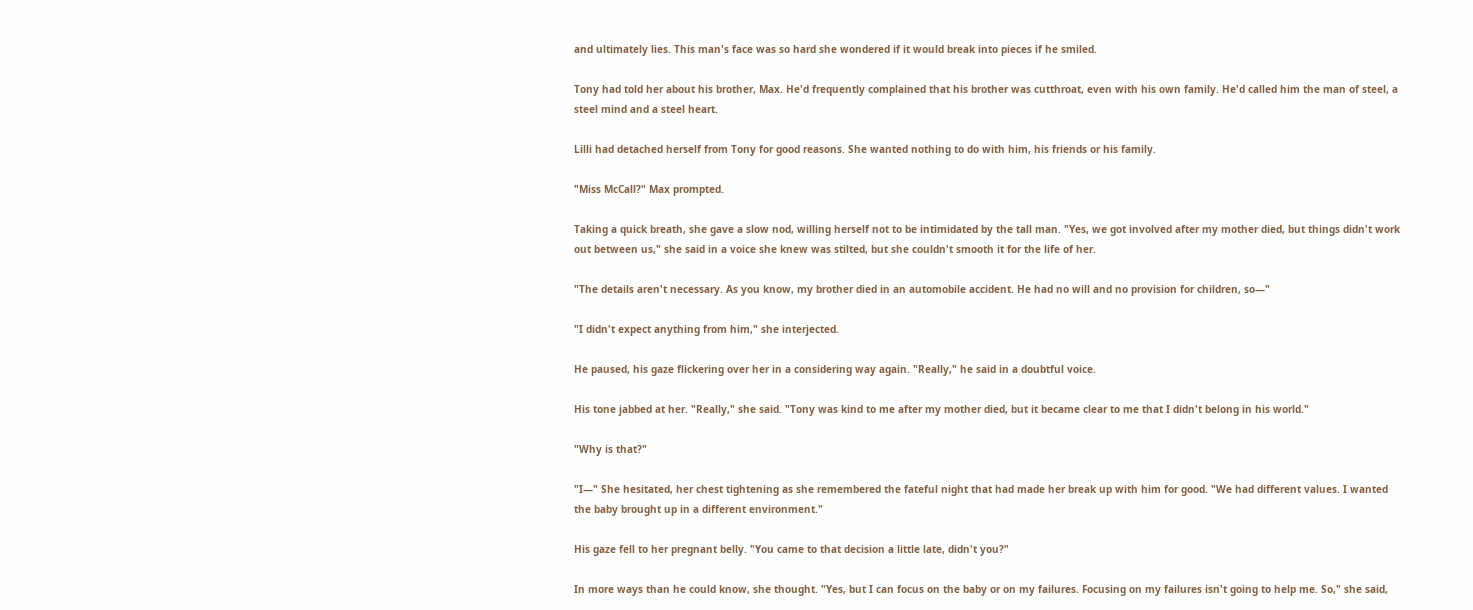and ultimately lies. This man's face was so hard she wondered if it would break into pieces if he smiled.

Tony had told her about his brother, Max. He'd frequently complained that his brother was cutthroat, even with his own family. He'd called him the man of steel, a steel mind and a steel heart.

Lilli had detached herself from Tony for good reasons. She wanted nothing to do with him, his friends or his family.

"Miss McCall?" Max prompted.

Taking a quick breath, she gave a slow nod, willing herself not to be intimidated by the tall man. "Yes, we got involved after my mother died, but things didn't work out between us," she said in a voice she knew was stilted, but she couldn't smooth it for the life of her.

"The details aren't necessary. As you know, my brother died in an automobile accident. He had no will and no provision for children, so—"

"I didn't expect anything from him," she interjected.

He paused, his gaze flickering over her in a considering way again. "Really," he said in a doubtful voice.

His tone jabbed at her. "Really," she said. "Tony was kind to me after my mother died, but it became clear to me that I didn't belong in his world."

"Why is that?"

"I—" She hesitated, her chest tightening as she remembered the fateful night that had made her break up with him for good. "We had different values. I wanted the baby brought up in a different environment."

His gaze fell to her pregnant belly. "You came to that decision a little late, didn't you?"

In more ways than he could know, she thought. "Yes, but I can focus on the baby or on my failures. Focusing on my failures isn't going to help me. So," she said,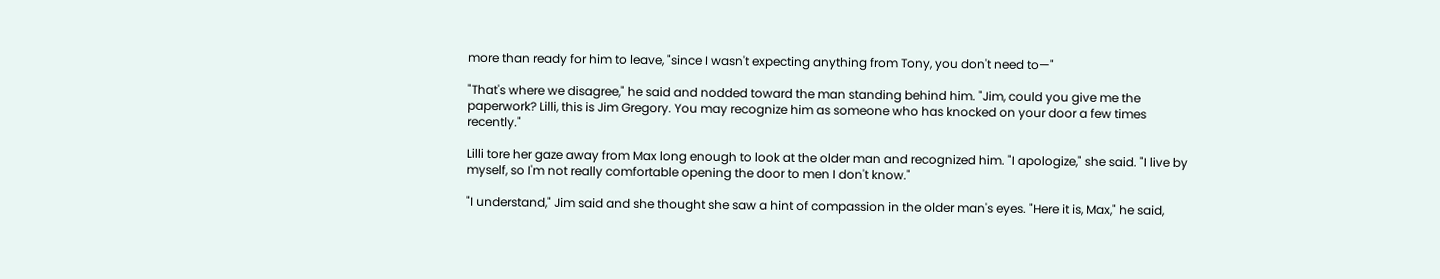more than ready for him to leave, "since I wasn't expecting anything from Tony, you don't need to—"

"That's where we disagree," he said and nodded toward the man standing behind him. "Jim, could you give me the paperwork? Lilli, this is Jim Gregory. You may recognize him as someone who has knocked on your door a few times recently."

Lilli tore her gaze away from Max long enough to look at the older man and recognized him. "I apologize," she said. "I live by myself, so I'm not really comfortable opening the door to men I don't know."

"I understand," Jim said and she thought she saw a hint of compassion in the older man's eyes. "Here it is, Max," he said,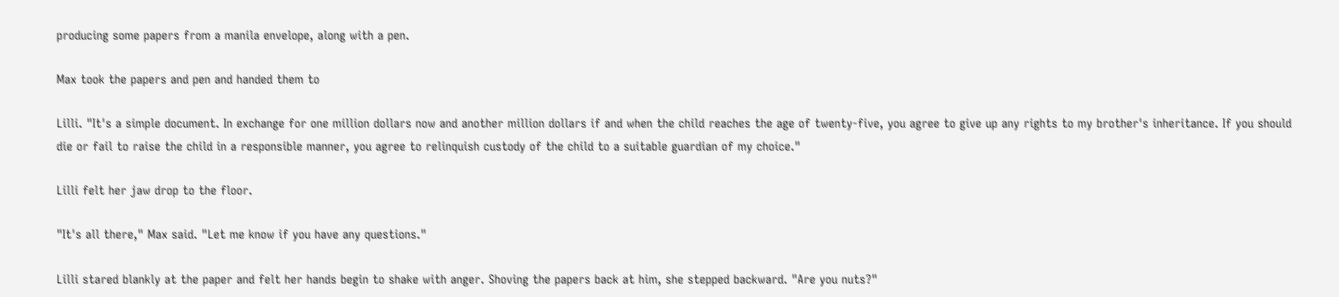producing some papers from a manila envelope, along with a pen.

Max took the papers and pen and handed them to

Lilli. "It's a simple document. In exchange for one million dollars now and another million dollars if and when the child reaches the age of twenty-five, you agree to give up any rights to my brother's inheritance. If you should die or fail to raise the child in a responsible manner, you agree to relinquish custody of the child to a suitable guardian of my choice."

Lilli felt her jaw drop to the floor.

"It's all there," Max said. "Let me know if you have any questions."

Lilli stared blankly at the paper and felt her hands begin to shake with anger. Shoving the papers back at him, she stepped backward. "Are you nuts?"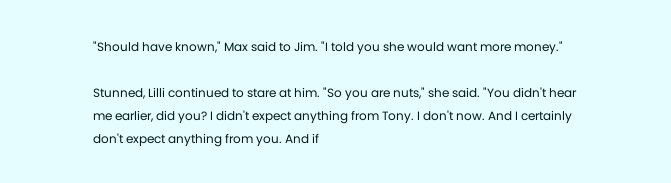"Should have known," Max said to Jim. "I told you she would want more money."

Stunned, Lilli continued to stare at him. "So you are nuts," she said. "You didn't hear me earlier, did you? I didn't expect anything from Tony. I don't now. And I certainly don't expect anything from you. And if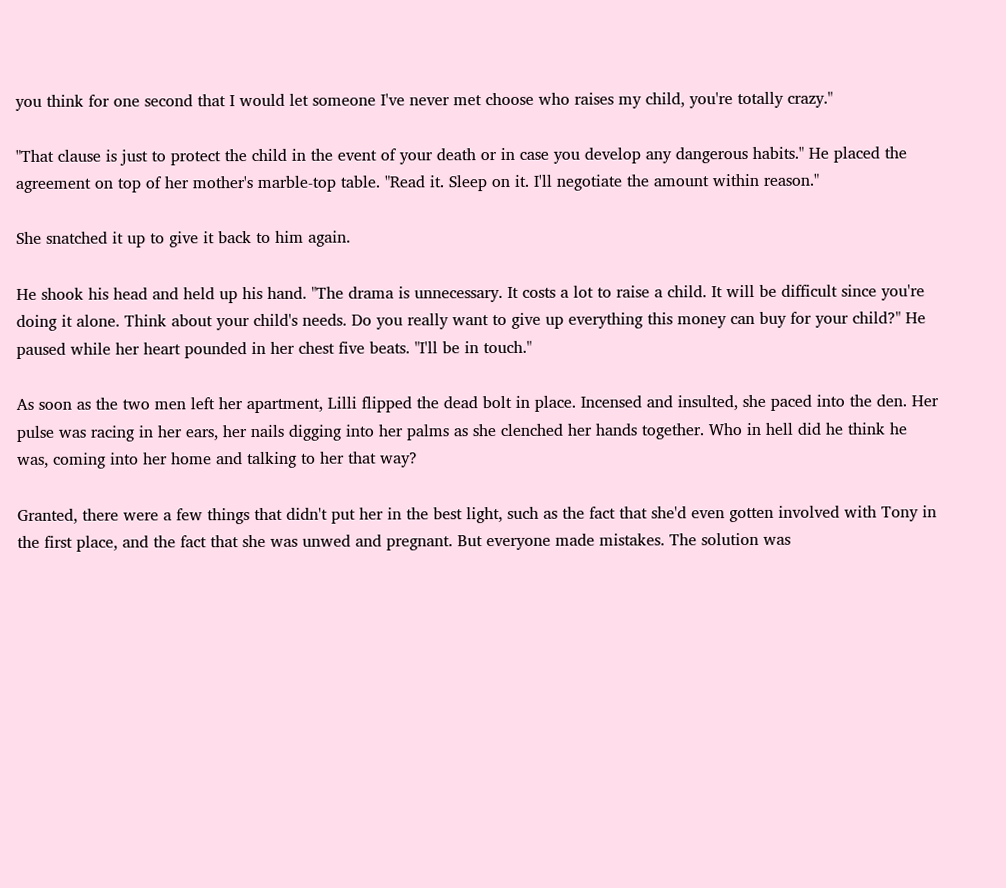you think for one second that I would let someone I've never met choose who raises my child, you're totally crazy."

"That clause is just to protect the child in the event of your death or in case you develop any dangerous habits." He placed the agreement on top of her mother's marble-top table. "Read it. Sleep on it. I'll negotiate the amount within reason."

She snatched it up to give it back to him again.

He shook his head and held up his hand. "The drama is unnecessary. It costs a lot to raise a child. It will be difficult since you're doing it alone. Think about your child's needs. Do you really want to give up everything this money can buy for your child?" He paused while her heart pounded in her chest five beats. "I'll be in touch."

As soon as the two men left her apartment, Lilli flipped the dead bolt in place. Incensed and insulted, she paced into the den. Her pulse was racing in her ears, her nails digging into her palms as she clenched her hands together. Who in hell did he think he was, coming into her home and talking to her that way?

Granted, there were a few things that didn't put her in the best light, such as the fact that she'd even gotten involved with Tony in the first place, and the fact that she was unwed and pregnant. But everyone made mistakes. The solution was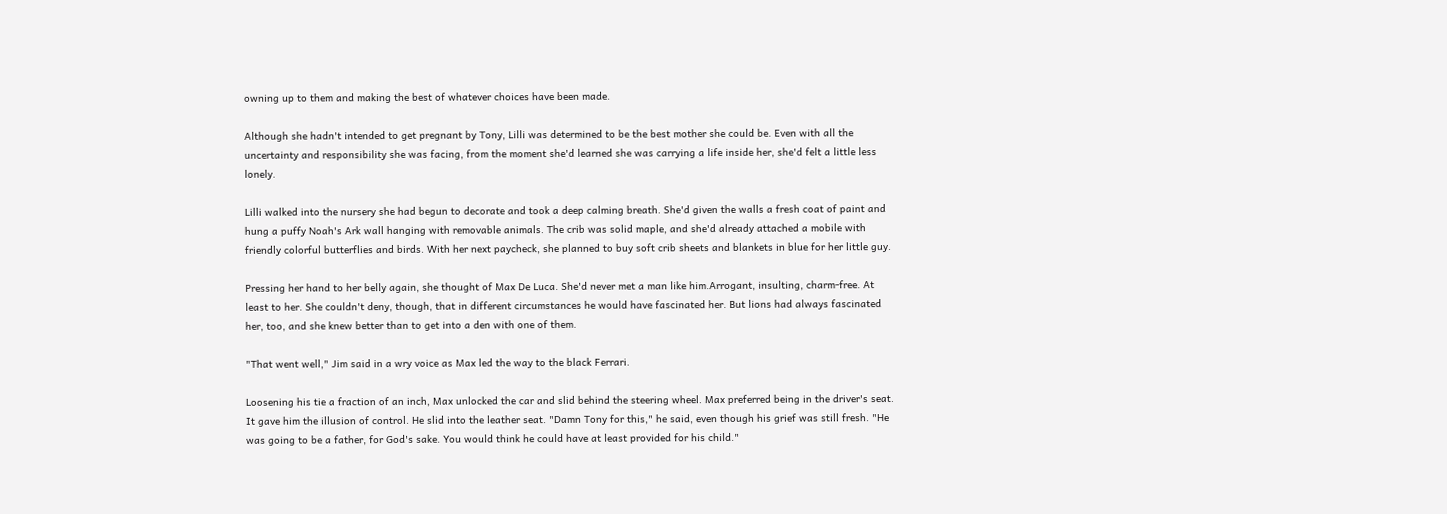owning up to them and making the best of whatever choices have been made.

Although she hadn't intended to get pregnant by Tony, Lilli was determined to be the best mother she could be. Even with all the uncertainty and responsibility she was facing, from the moment she'd learned she was carrying a life inside her, she'd felt a little less lonely.

Lilli walked into the nursery she had begun to decorate and took a deep calming breath. She'd given the walls a fresh coat of paint and hung a puffy Noah's Ark wall hanging with removable animals. The crib was solid maple, and she'd already attached a mobile with friendly colorful butterflies and birds. With her next paycheck, she planned to buy soft crib sheets and blankets in blue for her little guy.

Pressing her hand to her belly again, she thought of Max De Luca. She'd never met a man like him.Arrogant, insulting, charm-free. At least to her. She couldn't deny, though, that in different circumstances he would have fascinated her. But lions had always fascinated her, too, and she knew better than to get into a den with one of them.

"That went well," Jim said in a wry voice as Max led the way to the black Ferrari.

Loosening his tie a fraction of an inch, Max unlocked the car and slid behind the steering wheel. Max preferred being in the driver's seat. It gave him the illusion of control. He slid into the leather seat. "Damn Tony for this," he said, even though his grief was still fresh. "He was going to be a father, for God's sake. You would think he could have at least provided for his child."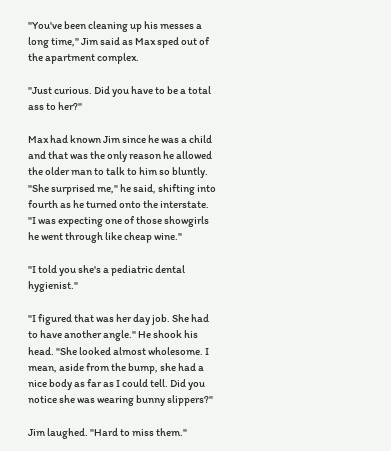"You've been cleaning up his messes a long time," Jim said as Max sped out of the apartment complex.

"Just curious. Did you have to be a total ass to her?"

Max had known Jim since he was a child and that was the only reason he allowed the older man to talk to him so bluntly. "She surprised me," he said, shifting into fourth as he turned onto the interstate. "I was expecting one of those showgirls he went through like cheap wine."

"I told you she's a pediatric dental hygienist."

"I figured that was her day job. She had to have another angle." He shook his head. "She looked almost wholesome. I mean, aside from the bump, she had a nice body as far as I could tell. Did you notice she was wearing bunny slippers?"

Jim laughed. "Hard to miss them."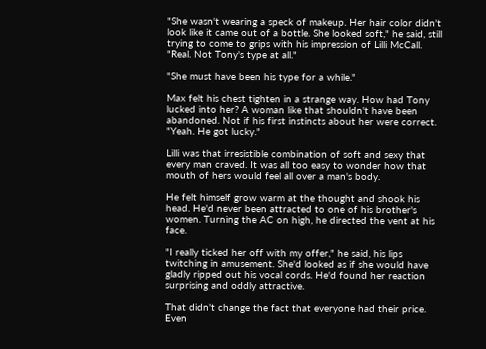"She wasn't wearing a speck of makeup. Her hair color didn't look like it came out of a bottle. She looked soft," he said, still trying to come to grips with his impression of Lilli McCall. "Real. Not Tony's type at all."

"She must have been his type for a while."

Max felt his chest tighten in a strange way. How had Tony lucked into her? A woman like that shouldn't have been abandoned. Not if his first instincts about her were correct. "Yeah. He got lucky."

Lilli was that irresistible combination of soft and sexy that every man craved. It was all too easy to wonder how that mouth of hers would feel all over a man's body.

He felt himself grow warm at the thought and shook his head. He'd never been attracted to one of his brother's women. Turning the AC on high, he directed the vent at his face.

"I really ticked her off with my offer," he said, his lips twitching in amusement. She'd looked as if she would have gladly ripped out his vocal cords. He'd found her reaction surprising and oddly attractive.

That didn't change the fact that everyone had their price. Even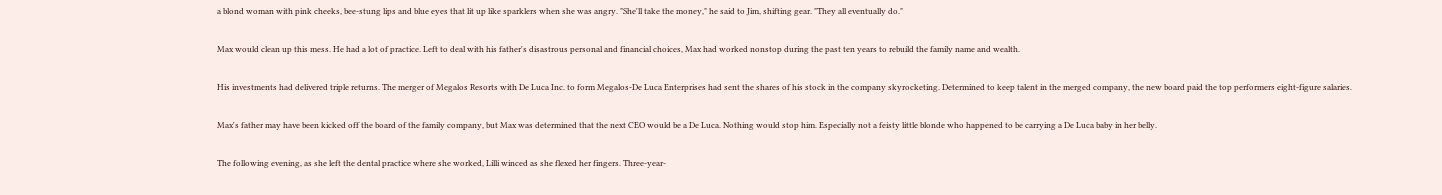a blond woman with pink cheeks, bee-stung lips and blue eyes that lit up like sparklers when she was angry. "She'll take the money," he said to Jim, shifting gear. "They all eventually do."

Max would clean up this mess. He had a lot of practice. Left to deal with his father's disastrous personal and financial choices, Max had worked nonstop during the past ten years to rebuild the family name and wealth.

His investments had delivered triple returns. The merger of Megalos Resorts with De Luca Inc. to form Megalos-De Luca Enterprises had sent the shares of his stock in the company skyrocketing. Determined to keep talent in the merged company, the new board paid the top performers eight-figure salaries.

Max's father may have been kicked off the board of the family company, but Max was determined that the next CEO would be a De Luca. Nothing would stop him. Especially not a feisty little blonde who happened to be carrying a De Luca baby in her belly.

The following evening, as she left the dental practice where she worked, Lilli winced as she flexed her fingers. Three-year-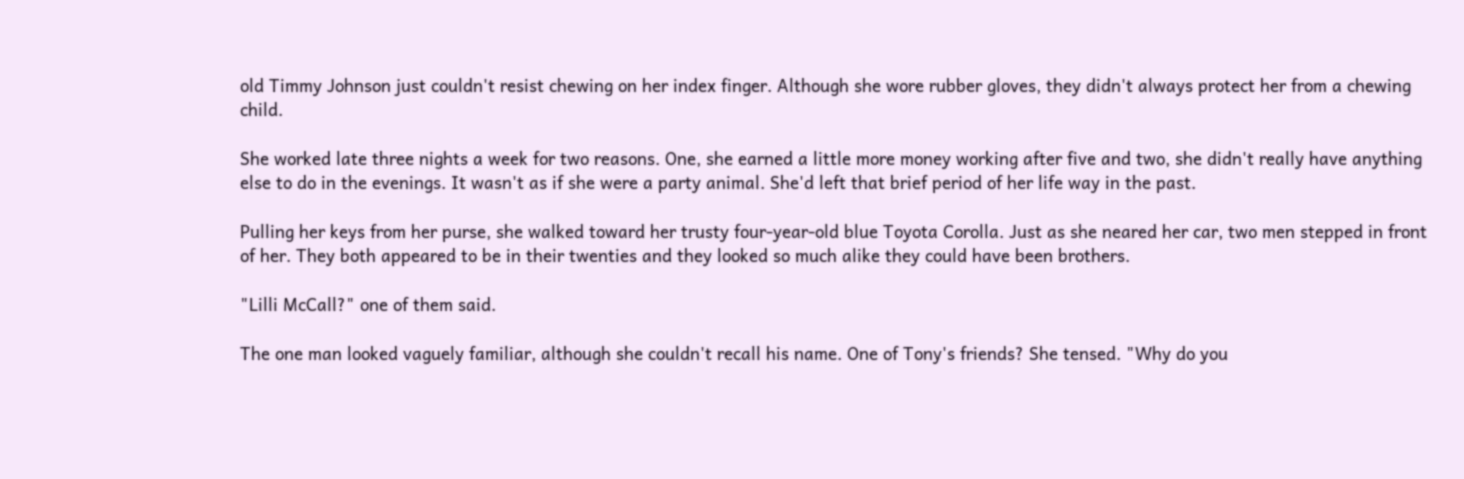old Timmy Johnson just couldn't resist chewing on her index finger. Although she wore rubber gloves, they didn't always protect her from a chewing child.

She worked late three nights a week for two reasons. One, she earned a little more money working after five and two, she didn't really have anything else to do in the evenings. It wasn't as if she were a party animal. She'd left that brief period of her life way in the past.

Pulling her keys from her purse, she walked toward her trusty four-year-old blue Toyota Corolla. Just as she neared her car, two men stepped in front of her. They both appeared to be in their twenties and they looked so much alike they could have been brothers.

"Lilli McCall?" one of them said.

The one man looked vaguely familiar, although she couldn't recall his name. One of Tony's friends? She tensed. "Why do you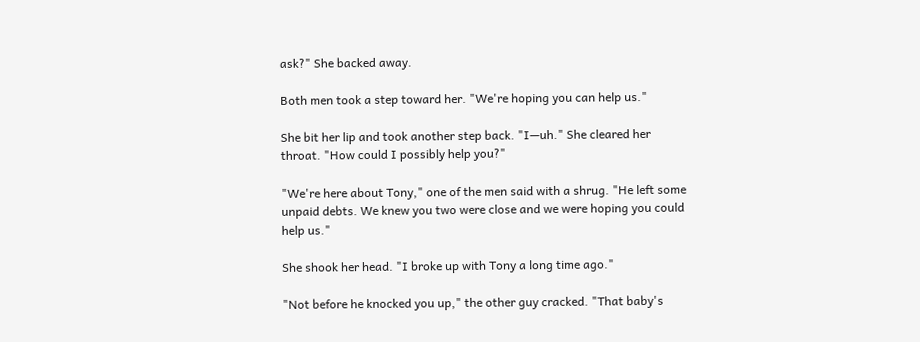ask?" She backed away.

Both men took a step toward her. "We're hoping you can help us."

She bit her lip and took another step back. "I—uh." She cleared her throat. "How could I possibly help you?"

"We're here about Tony," one of the men said with a shrug. "He left some unpaid debts. We knew you two were close and we were hoping you could help us."

She shook her head. "I broke up with Tony a long time ago."

"Not before he knocked you up," the other guy cracked. "That baby's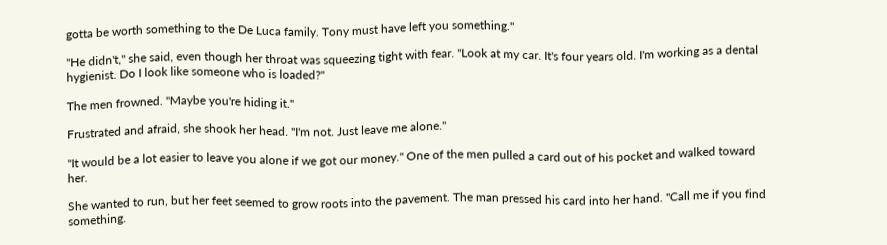gotta be worth something to the De Luca family. Tony must have left you something."

"He didn't," she said, even though her throat was squeezing tight with fear. "Look at my car. It's four years old. I'm working as a dental hygienist. Do I look like someone who is loaded?"

The men frowned. "Maybe you're hiding it."

Frustrated and afraid, she shook her head. "I'm not. Just leave me alone."

"It would be a lot easier to leave you alone if we got our money." One of the men pulled a card out of his pocket and walked toward her.

She wanted to run, but her feet seemed to grow roots into the pavement. The man pressed his card into her hand. "Call me if you find something.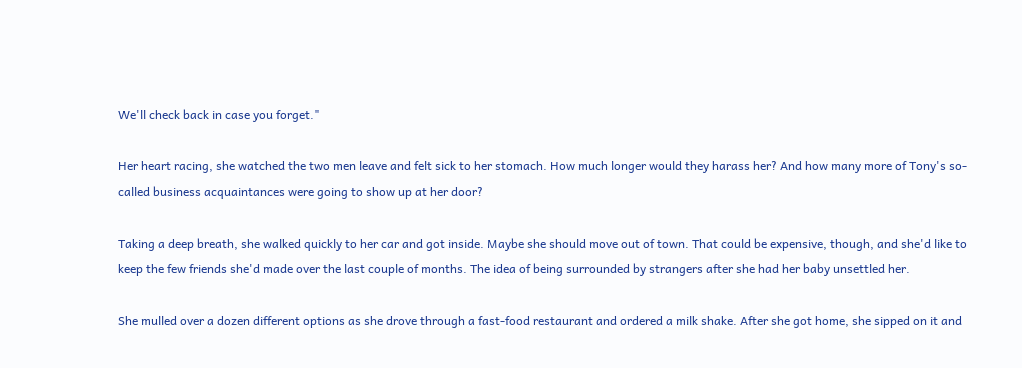We'll check back in case you forget."

Her heart racing, she watched the two men leave and felt sick to her stomach. How much longer would they harass her? And how many more of Tony's so-called business acquaintances were going to show up at her door?

Taking a deep breath, she walked quickly to her car and got inside. Maybe she should move out of town. That could be expensive, though, and she'd like to keep the few friends she'd made over the last couple of months. The idea of being surrounded by strangers after she had her baby unsettled her.

She mulled over a dozen different options as she drove through a fast-food restaurant and ordered a milk shake. After she got home, she sipped on it and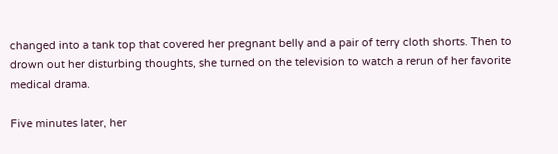changed into a tank top that covered her pregnant belly and a pair of terry cloth shorts. Then to drown out her disturbing thoughts, she turned on the television to watch a rerun of her favorite medical drama.

Five minutes later, her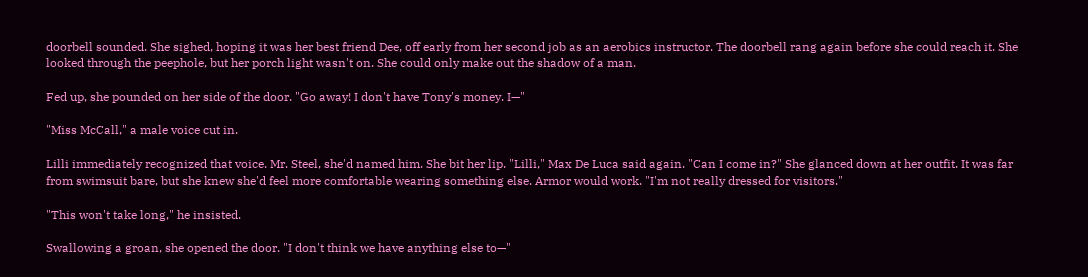doorbell sounded. She sighed, hoping it was her best friend Dee, off early from her second job as an aerobics instructor. The doorbell rang again before she could reach it. She looked through the peephole, but her porch light wasn't on. She could only make out the shadow of a man.

Fed up, she pounded on her side of the door. "Go away! I don't have Tony's money. I—"

"Miss McCall," a male voice cut in.

Lilli immediately recognized that voice. Mr. Steel, she'd named him. She bit her lip. "Lilli," Max De Luca said again. "Can I come in?" She glanced down at her outfit. It was far from swimsuit bare, but she knew she'd feel more comfortable wearing something else. Armor would work. "I'm not really dressed for visitors."

"This won't take long," he insisted.

Swallowing a groan, she opened the door. "I don't think we have anything else to—"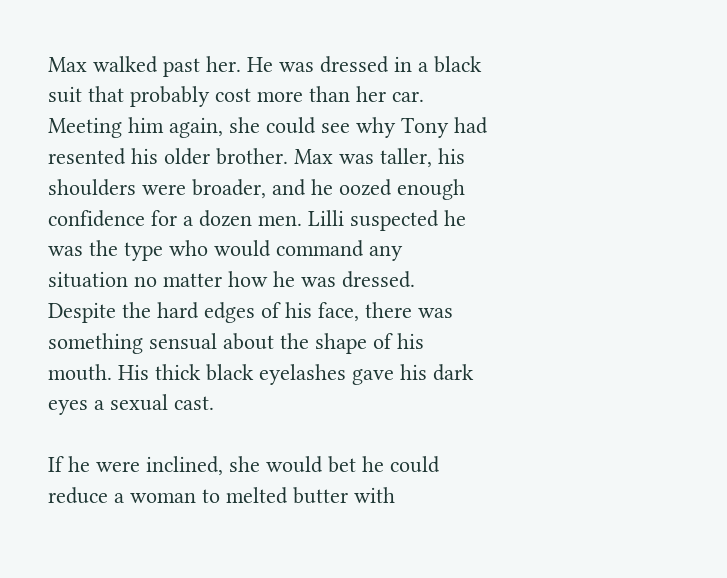Max walked past her. He was dressed in a black suit that probably cost more than her car. Meeting him again, she could see why Tony had resented his older brother. Max was taller, his shoulders were broader, and he oozed enough confidence for a dozen men. Lilli suspected he was the type who would command any situation no matter how he was dressed. Despite the hard edges of his face, there was something sensual about the shape of his mouth. His thick black eyelashes gave his dark eyes a sexual cast.

If he were inclined, she would bet he could reduce a woman to melted butter with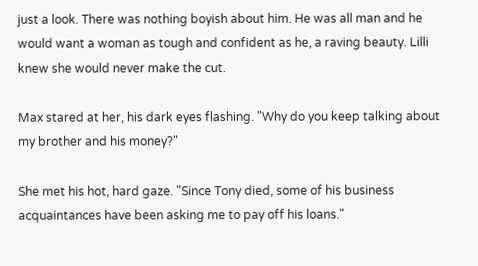just a look. There was nothing boyish about him. He was all man and he would want a woman as tough and confident as he, a raving beauty. Lilli knew she would never make the cut.

Max stared at her, his dark eyes flashing. "Why do you keep talking about my brother and his money?"

She met his hot, hard gaze. "Since Tony died, some of his business acquaintances have been asking me to pay off his loans."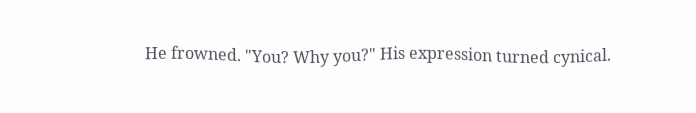He frowned. "You? Why you?" His expression turned cynical.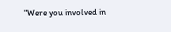"Were you involved in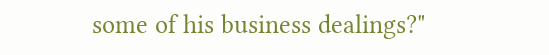some of his business dealings?"